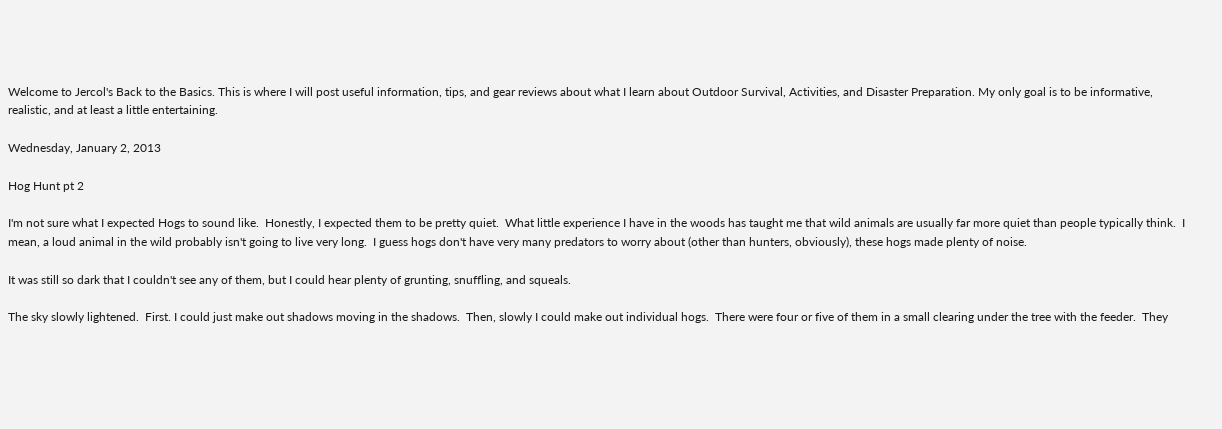Welcome to Jercol's Back to the Basics. This is where I will post useful information, tips, and gear reviews about what I learn about Outdoor Survival, Activities, and Disaster Preparation. My only goal is to be informative, realistic, and at least a little entertaining.

Wednesday, January 2, 2013

Hog Hunt pt 2

I'm not sure what I expected Hogs to sound like.  Honestly, I expected them to be pretty quiet.  What little experience I have in the woods has taught me that wild animals are usually far more quiet than people typically think.  I mean, a loud animal in the wild probably isn't going to live very long.  I guess hogs don't have very many predators to worry about (other than hunters, obviously), these hogs made plenty of noise.

It was still so dark that I couldn't see any of them, but I could hear plenty of grunting, snuffling, and squeals.

The sky slowly lightened.  First. I could just make out shadows moving in the shadows.  Then, slowly I could make out individual hogs.  There were four or five of them in a small clearing under the tree with the feeder.  They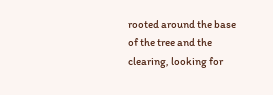rooted around the base of the tree and the clearing, looking for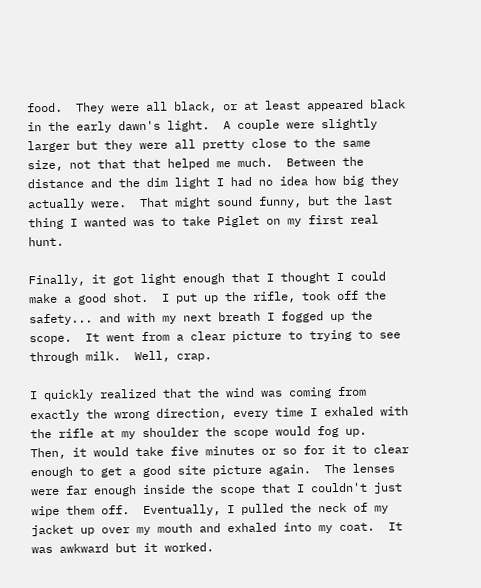food.  They were all black, or at least appeared black in the early dawn's light.  A couple were slightly larger but they were all pretty close to the same size, not that that helped me much.  Between the distance and the dim light I had no idea how big they actually were.  That might sound funny, but the last thing I wanted was to take Piglet on my first real hunt.

Finally, it got light enough that I thought I could make a good shot.  I put up the rifle, took off the safety... and with my next breath I fogged up the scope.  It went from a clear picture to trying to see through milk.  Well, crap.

I quickly realized that the wind was coming from exactly the wrong direction, every time I exhaled with the rifle at my shoulder the scope would fog up.  Then, it would take five minutes or so for it to clear enough to get a good site picture again.  The lenses were far enough inside the scope that I couldn't just wipe them off.  Eventually, I pulled the neck of my jacket up over my mouth and exhaled into my coat.  It was awkward but it worked.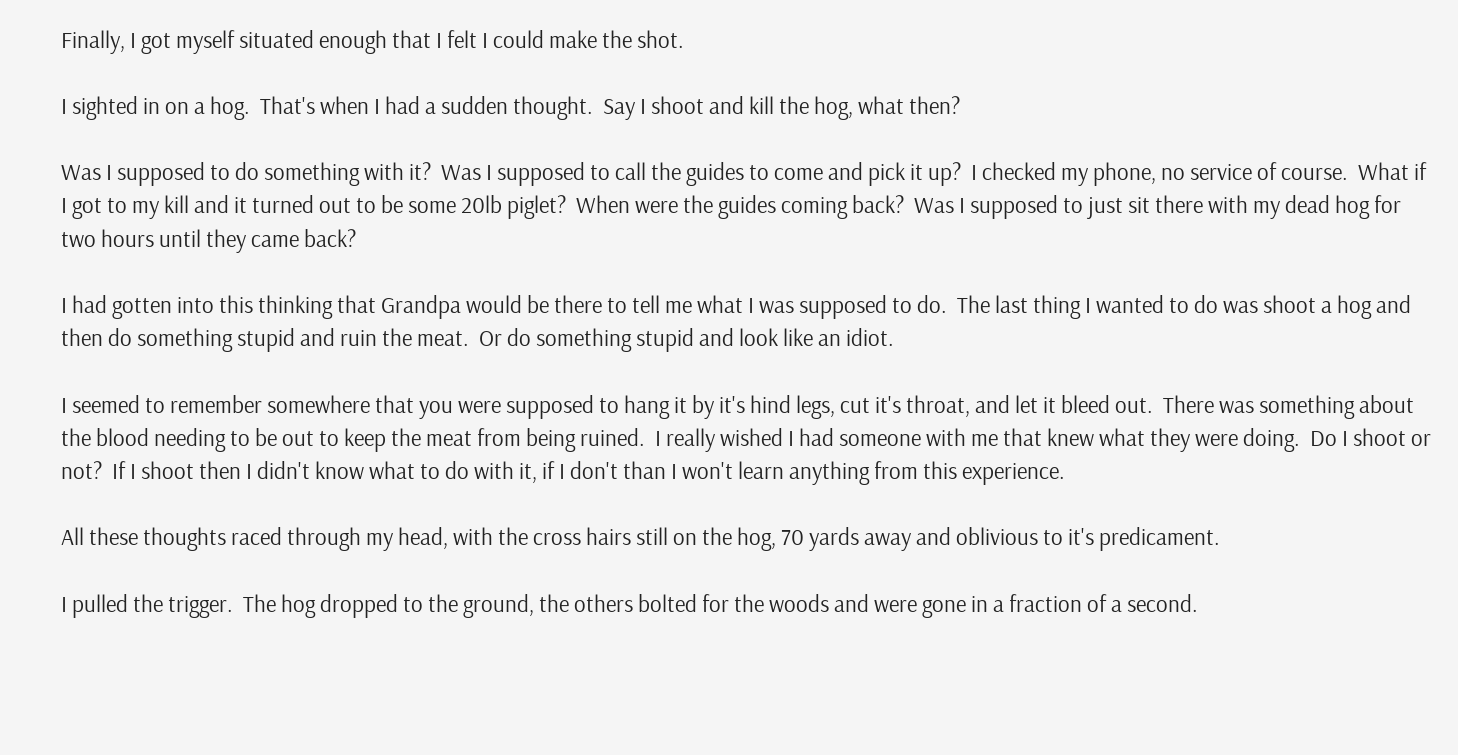Finally, I got myself situated enough that I felt I could make the shot.

I sighted in on a hog.  That's when I had a sudden thought.  Say I shoot and kill the hog, what then?

Was I supposed to do something with it?  Was I supposed to call the guides to come and pick it up?  I checked my phone, no service of course.  What if I got to my kill and it turned out to be some 20lb piglet?  When were the guides coming back?  Was I supposed to just sit there with my dead hog for two hours until they came back?

I had gotten into this thinking that Grandpa would be there to tell me what I was supposed to do.  The last thing I wanted to do was shoot a hog and then do something stupid and ruin the meat.  Or do something stupid and look like an idiot.

I seemed to remember somewhere that you were supposed to hang it by it's hind legs, cut it's throat, and let it bleed out.  There was something about the blood needing to be out to keep the meat from being ruined.  I really wished I had someone with me that knew what they were doing.  Do I shoot or not?  If I shoot then I didn't know what to do with it, if I don't than I won't learn anything from this experience.

All these thoughts raced through my head, with the cross hairs still on the hog, 70 yards away and oblivious to it's predicament.

I pulled the trigger.  The hog dropped to the ground, the others bolted for the woods and were gone in a fraction of a second.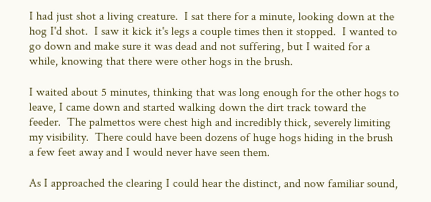I had just shot a living creature.  I sat there for a minute, looking down at the hog I'd shot.  I saw it kick it's legs a couple times then it stopped.  I wanted to go down and make sure it was dead and not suffering, but I waited for a while, knowing that there were other hogs in the brush.

I waited about 5 minutes, thinking that was long enough for the other hogs to leave, I came down and started walking down the dirt track toward the feeder.  The palmettos were chest high and incredibly thick, severely limiting my visibility.  There could have been dozens of huge hogs hiding in the brush a few feet away and I would never have seen them.

As I approached the clearing I could hear the distinct, and now familiar sound,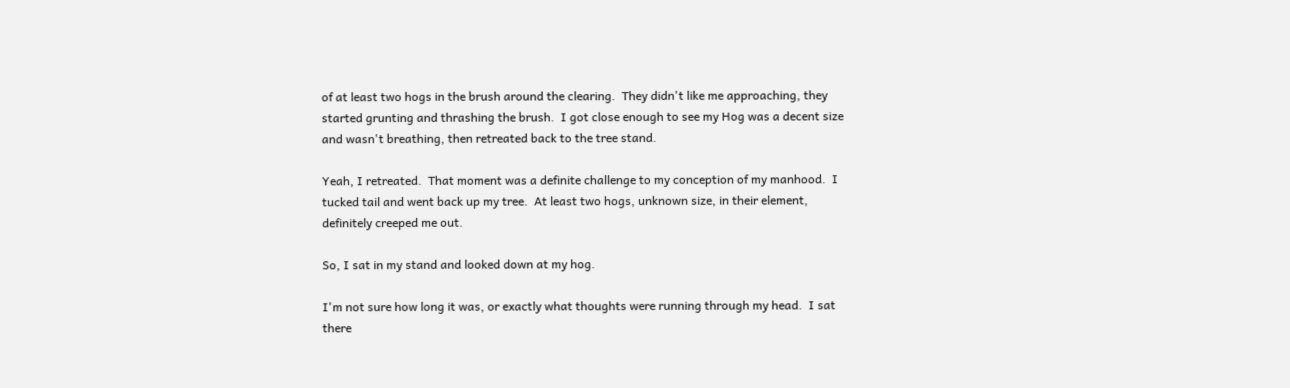of at least two hogs in the brush around the clearing.  They didn't like me approaching, they started grunting and thrashing the brush.  I got close enough to see my Hog was a decent size and wasn't breathing, then retreated back to the tree stand.

Yeah, I retreated.  That moment was a definite challenge to my conception of my manhood.  I tucked tail and went back up my tree.  At least two hogs, unknown size, in their element, definitely creeped me out.

So, I sat in my stand and looked down at my hog.

I'm not sure how long it was, or exactly what thoughts were running through my head.  I sat there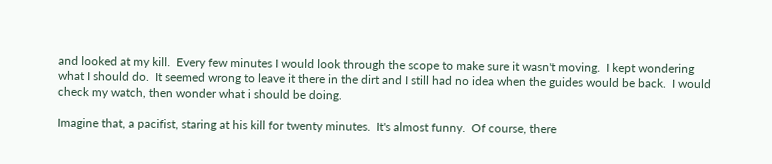and looked at my kill.  Every few minutes I would look through the scope to make sure it wasn't moving.  I kept wondering what I should do.  It seemed wrong to leave it there in the dirt and I still had no idea when the guides would be back.  I would check my watch, then wonder what i should be doing.

Imagine that, a pacifist, staring at his kill for twenty minutes.  It's almost funny.  Of course, there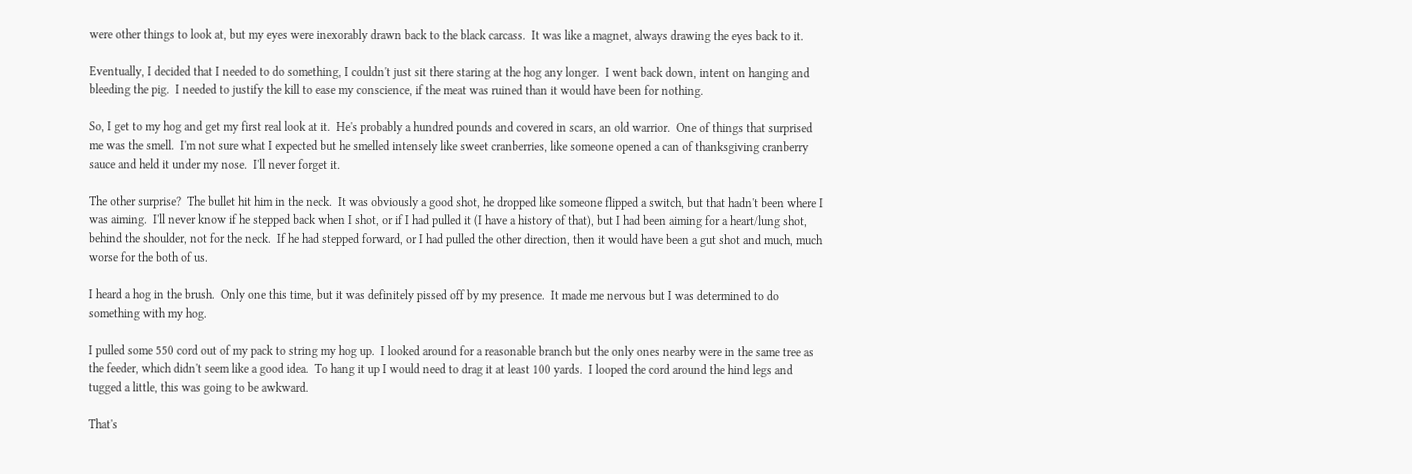were other things to look at, but my eyes were inexorably drawn back to the black carcass.  It was like a magnet, always drawing the eyes back to it.

Eventually, I decided that I needed to do something, I couldn't just sit there staring at the hog any longer.  I went back down, intent on hanging and bleeding the pig.  I needed to justify the kill to ease my conscience, if the meat was ruined than it would have been for nothing.

So, I get to my hog and get my first real look at it.  He's probably a hundred pounds and covered in scars, an old warrior.  One of things that surprised me was the smell.  I'm not sure what I expected but he smelled intensely like sweet cranberries, like someone opened a can of thanksgiving cranberry sauce and held it under my nose.  I'll never forget it.

The other surprise?  The bullet hit him in the neck.  It was obviously a good shot, he dropped like someone flipped a switch, but that hadn't been where I was aiming.  I'll never know if he stepped back when I shot, or if I had pulled it (I have a history of that), but I had been aiming for a heart/lung shot, behind the shoulder, not for the neck.  If he had stepped forward, or I had pulled the other direction, then it would have been a gut shot and much, much worse for the both of us.

I heard a hog in the brush.  Only one this time, but it was definitely pissed off by my presence.  It made me nervous but I was determined to do something with my hog.

I pulled some 550 cord out of my pack to string my hog up.  I looked around for a reasonable branch but the only ones nearby were in the same tree as the feeder, which didn't seem like a good idea.  To hang it up I would need to drag it at least 100 yards.  I looped the cord around the hind legs and tugged a little, this was going to be awkward.

That's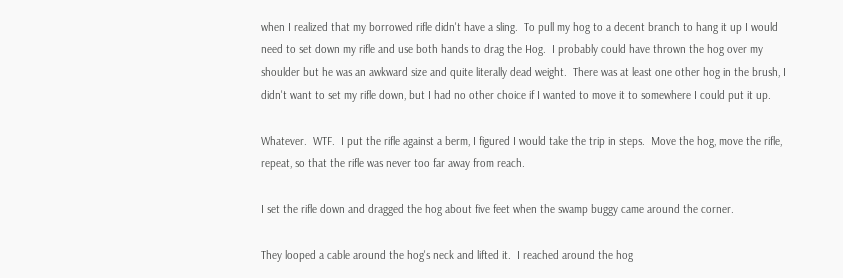when I realized that my borrowed rifle didn't have a sling.  To pull my hog to a decent branch to hang it up I would need to set down my rifle and use both hands to drag the Hog.  I probably could have thrown the hog over my shoulder but he was an awkward size and quite literally dead weight.  There was at least one other hog in the brush, I didn't want to set my rifle down, but I had no other choice if I wanted to move it to somewhere I could put it up.

Whatever.  WTF.  I put the rifle against a berm, I figured I would take the trip in steps.  Move the hog, move the rifle, repeat, so that the rifle was never too far away from reach.

I set the rifle down and dragged the hog about five feet when the swamp buggy came around the corner.

They looped a cable around the hog's neck and lifted it.  I reached around the hog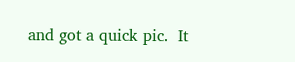and got a quick pic.  It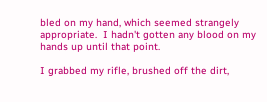bled on my hand, which seemed strangely appropriate.  I hadn't gotten any blood on my hands up until that point.

I grabbed my rifle, brushed off the dirt,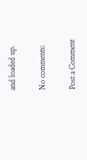and loaded up.

No comments:

Post a Comment